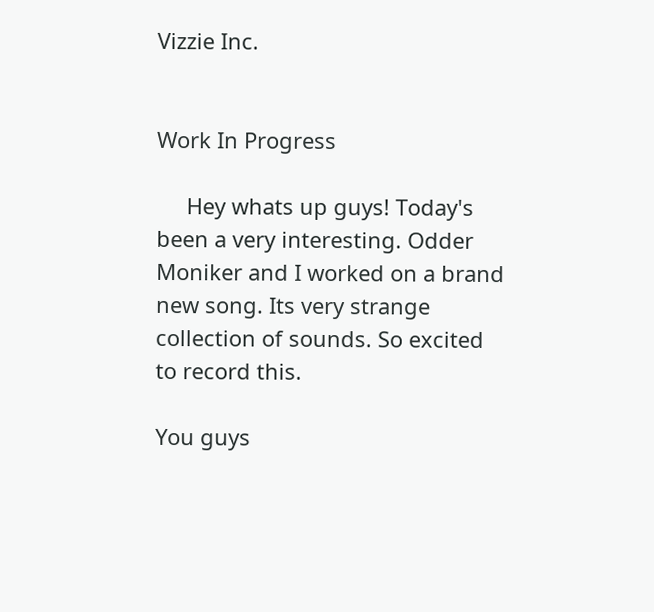Vizzie Inc.


Work In Progress

     Hey whats up guys! Today's been a very interesting. Odder Moniker and I worked on a brand new song. Its very strange collection of sounds. So excited to record this.

You guys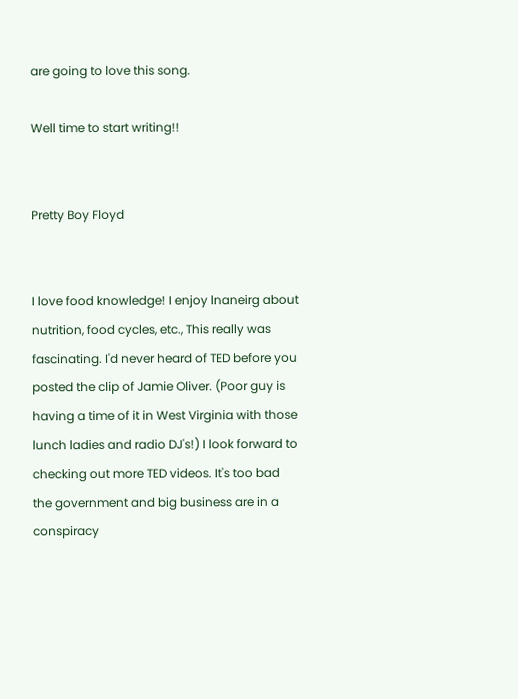are going to love this song.

Well time to start writing!!


Pretty Boy Floyd


I love food knowledge! I enjoy lnaneirg about nutrition, food cycles, etc., This really was fascinating. I'd never heard of TED before you posted the clip of Jamie Oliver. (Poor guy is having a time of it in West Virginia with those lunch ladies and radio DJ's!) I look forward to checking out more TED videos. It's too bad the government and big business are in a conspiracy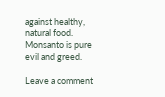against healthy, natural food. Monsanto is pure evil and greed.

Leave a comment